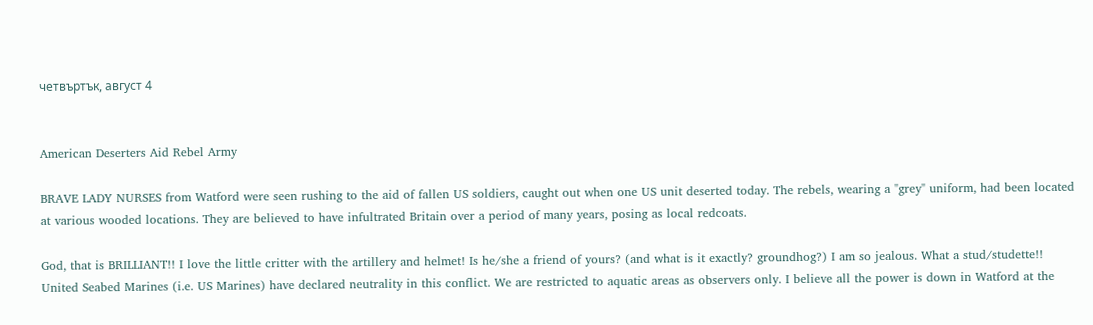четвъртък, август 4


American Deserters Aid Rebel Army

BRAVE LADY NURSES from Watford were seen rushing to the aid of fallen US soldiers, caught out when one US unit deserted today. The rebels, wearing a "grey" uniform, had been located at various wooded locations. They are believed to have infultrated Britain over a period of many years, posing as local redcoats.

God, that is BRILLIANT!! I love the little critter with the artillery and helmet! Is he/she a friend of yours? (and what is it exactly? groundhog?) I am so jealous. What a stud/studette!!
United Seabed Marines (i.e. US Marines) have declared neutrality in this conflict. We are restricted to aquatic areas as observers only. I believe all the power is down in Watford at the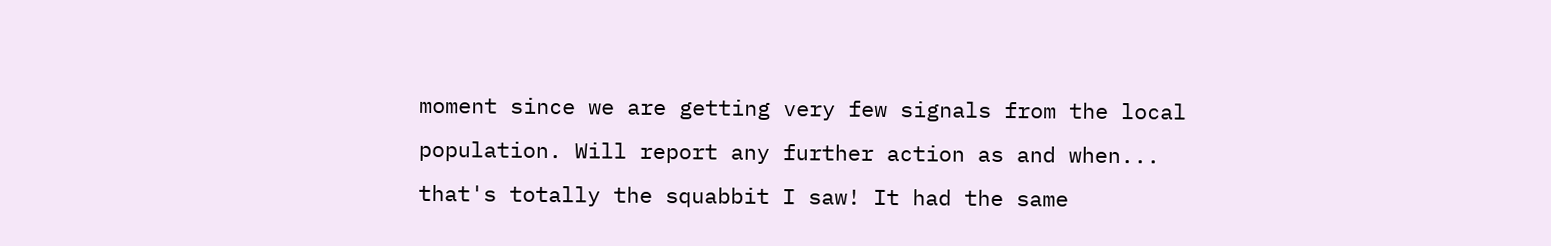moment since we are getting very few signals from the local population. Will report any further action as and when...
that's totally the squabbit I saw! It had the same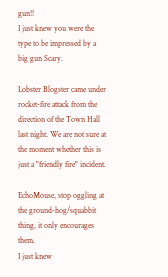gun!!
I just knew you were the type to be impressed by a big gun Scary.

Lobster Blogster came under rocket-fire attack from the direction of the Town Hall last night. We are not sure at the moment whether this is just a "friendly fire" incident.

EchoMouse, stop oggling at the ground-hog/squabbit thing, it only encourages them.
I just knew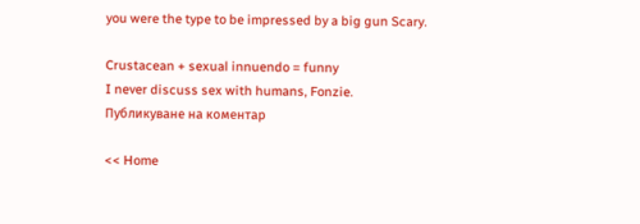you were the type to be impressed by a big gun Scary.

Crustacean + sexual innuendo = funny
I never discuss sex with humans, Fonzie.
Публикуване на коментар

<< Home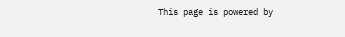This page is powered by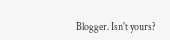Blogger. Isn't yours?